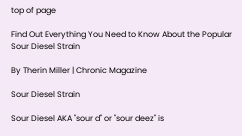top of page

Find Out Everything You Need to Know About the Popular Sour Diesel Strain

By Therin Miller | Chronic Magazine

Sour Diesel Strain

Sour Diesel AKA "sour d" or "sour deez" is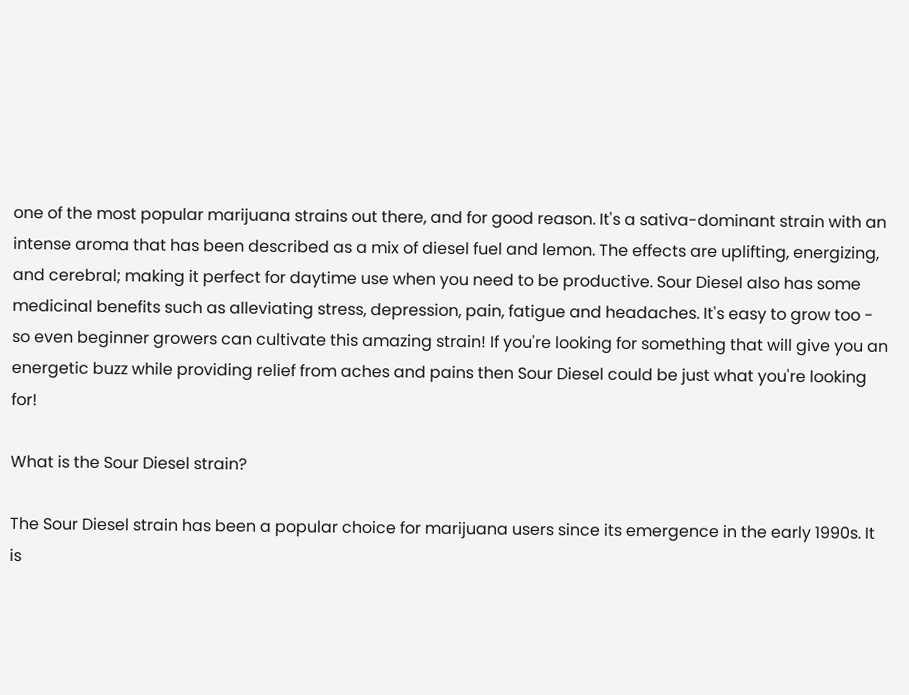one of the most popular marijuana strains out there, and for good reason. It's a sativa-dominant strain with an intense aroma that has been described as a mix of diesel fuel and lemon. The effects are uplifting, energizing, and cerebral; making it perfect for daytime use when you need to be productive. Sour Diesel also has some medicinal benefits such as alleviating stress, depression, pain, fatigue and headaches. It's easy to grow too - so even beginner growers can cultivate this amazing strain! If you're looking for something that will give you an energetic buzz while providing relief from aches and pains then Sour Diesel could be just what you're looking for!

What is the Sour Diesel strain?

The Sour Diesel strain has been a popular choice for marijuana users since its emergence in the early 1990s. It is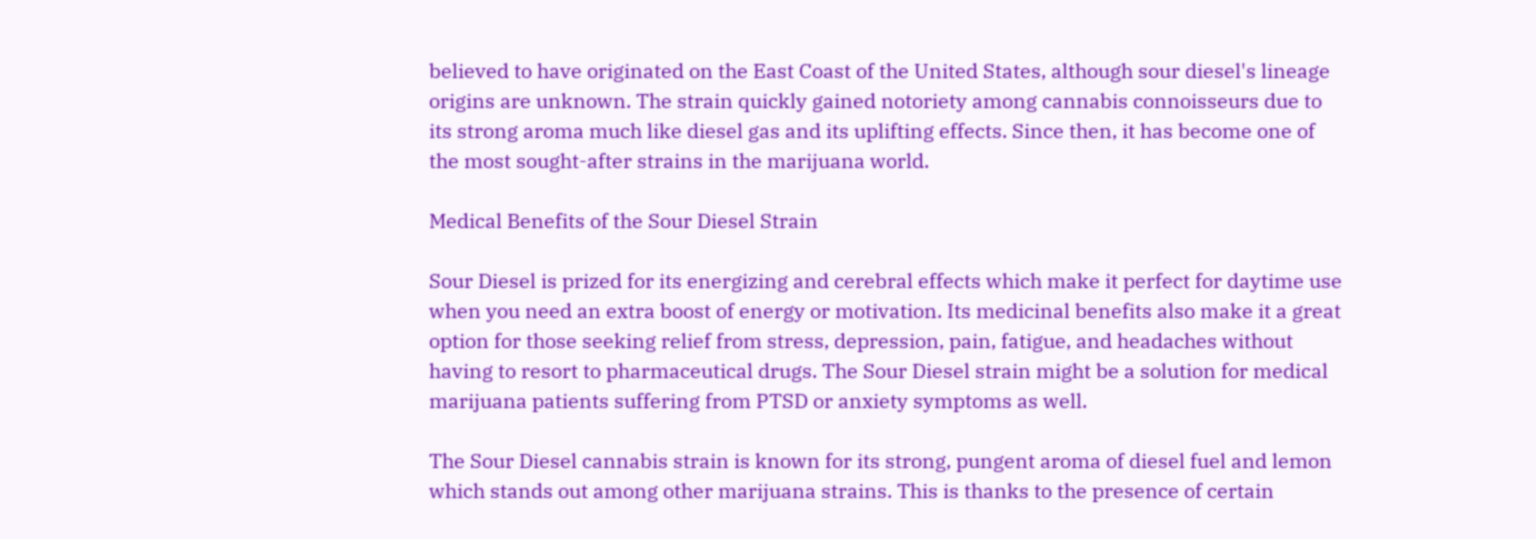believed to have originated on the East Coast of the United States, although sour diesel's lineage origins are unknown. The strain quickly gained notoriety among cannabis connoisseurs due to its strong aroma much like diesel gas and its uplifting effects. Since then, it has become one of the most sought-after strains in the marijuana world.

Medical Benefits of the Sour Diesel Strain

Sour Diesel is prized for its energizing and cerebral effects which make it perfect for daytime use when you need an extra boost of energy or motivation. Its medicinal benefits also make it a great option for those seeking relief from stress, depression, pain, fatigue, and headaches without having to resort to pharmaceutical drugs. The Sour Diesel strain might be a solution for medical marijuana patients suffering from PTSD or anxiety symptoms as well.

The Sour Diesel cannabis strain is known for its strong, pungent aroma of diesel fuel and lemon which stands out among other marijuana strains. This is thanks to the presence of certain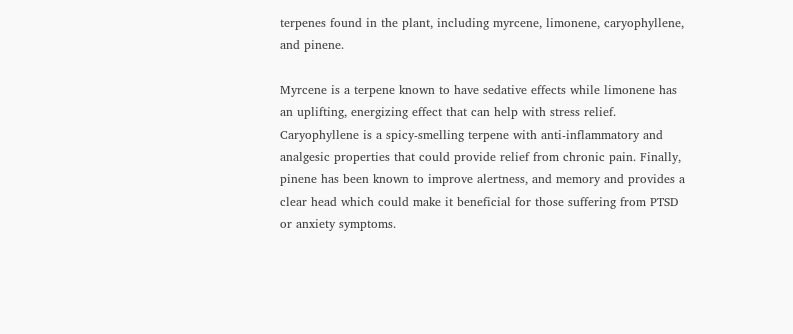terpenes found in the plant, including myrcene, limonene, caryophyllene, and pinene.

Myrcene is a terpene known to have sedative effects while limonene has an uplifting, energizing effect that can help with stress relief. Caryophyllene is a spicy-smelling terpene with anti-inflammatory and analgesic properties that could provide relief from chronic pain. Finally, pinene has been known to improve alertness, and memory and provides a clear head which could make it beneficial for those suffering from PTSD or anxiety symptoms.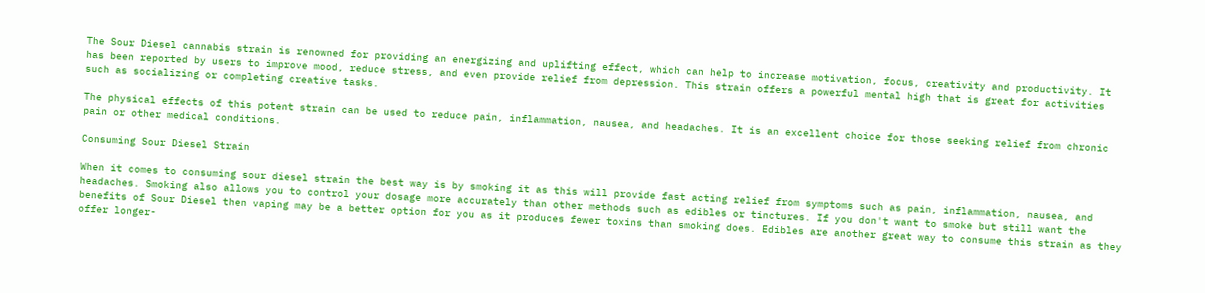The Sour Diesel cannabis strain is renowned for providing an energizing and uplifting effect, which can help to increase motivation, focus, creativity and productivity. It has been reported by users to improve mood, reduce stress, and even provide relief from depression. This strain offers a powerful mental high that is great for activities such as socializing or completing creative tasks.

The physical effects of this potent strain can be used to reduce pain, inflammation, nausea, and headaches. It is an excellent choice for those seeking relief from chronic pain or other medical conditions.

Consuming Sour Diesel Strain

When it comes to consuming sour diesel strain the best way is by smoking it as this will provide fast acting relief from symptoms such as pain, inflammation, nausea, and headaches. Smoking also allows you to control your dosage more accurately than other methods such as edibles or tinctures. If you don't want to smoke but still want the benefits of Sour Diesel then vaping may be a better option for you as it produces fewer toxins than smoking does. Edibles are another great way to consume this strain as they offer longer-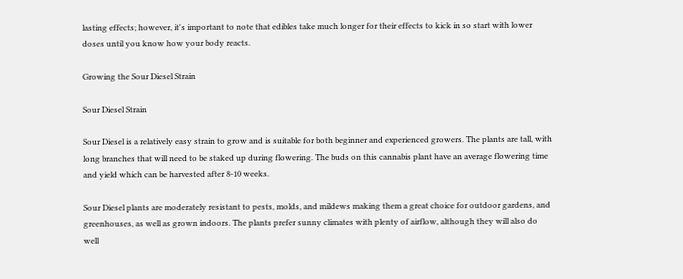lasting effects; however, it's important to note that edibles take much longer for their effects to kick in so start with lower doses until you know how your body reacts.

Growing the Sour Diesel Strain

Sour Diesel Strain

Sour Diesel is a relatively easy strain to grow and is suitable for both beginner and experienced growers. The plants are tall, with long branches that will need to be staked up during flowering. The buds on this cannabis plant have an average flowering time and yield which can be harvested after 8-10 weeks.

Sour Diesel plants are moderately resistant to pests, molds, and mildews making them a great choice for outdoor gardens, and greenhouses, as well as grown indoors. The plants prefer sunny climates with plenty of airflow, although they will also do well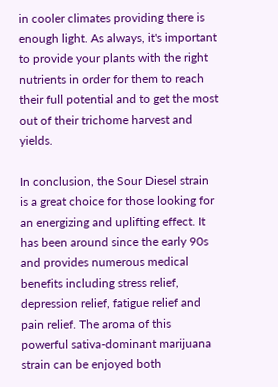in cooler climates providing there is enough light. As always, it's important to provide your plants with the right nutrients in order for them to reach their full potential and to get the most out of their trichome harvest and yields.

In conclusion, the Sour Diesel strain is a great choice for those looking for an energizing and uplifting effect. It has been around since the early 90s and provides numerous medical benefits including stress relief, depression relief, fatigue relief and pain relief. The aroma of this powerful sativa-dominant marijuana strain can be enjoyed both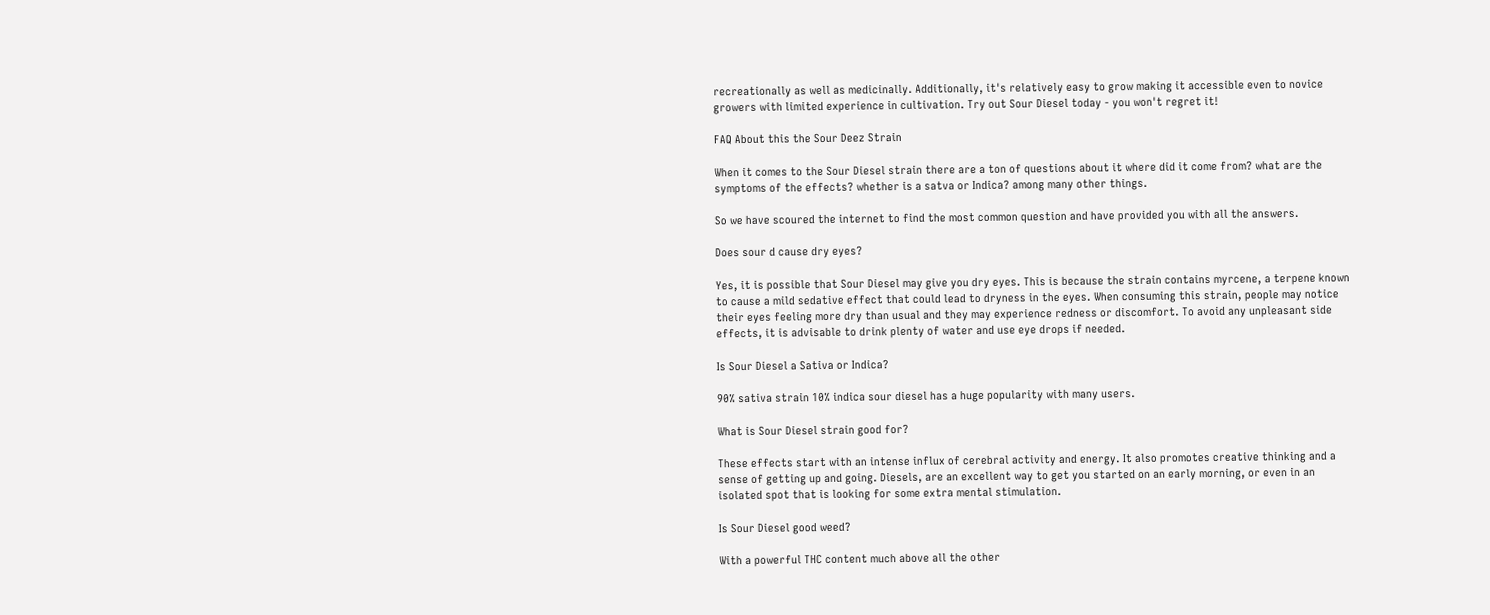recreationally as well as medicinally. Additionally, it's relatively easy to grow making it accessible even to novice growers with limited experience in cultivation. Try out Sour Diesel today - you won't regret it!

FAQ About this the Sour Deez Strain

When it comes to the Sour Diesel strain there are a ton of questions about it where did it come from? what are the symptoms of the effects? whether is a satva or Indica? among many other things.

So we have scoured the internet to find the most common question and have provided you with all the answers.

Does sour d cause dry eyes?

Yes, it is possible that Sour Diesel may give you dry eyes. This is because the strain contains myrcene, a terpene known to cause a mild sedative effect that could lead to dryness in the eyes. When consuming this strain, people may notice their eyes feeling more dry than usual and they may experience redness or discomfort. To avoid any unpleasant side effects, it is advisable to drink plenty of water and use eye drops if needed.

Is Sour Diesel a Sativa or Indica?

90% sativa strain 10% indica sour diesel has a huge popularity with many users.

What is Sour Diesel strain good for?

These effects start with an intense influx of cerebral activity and energy. It also promotes creative thinking and a sense of getting up and going. Diesels, are an excellent way to get you started on an early morning, or even in an isolated spot that is looking for some extra mental stimulation.

Is Sour Diesel good weed?

With a powerful THC content much above all the other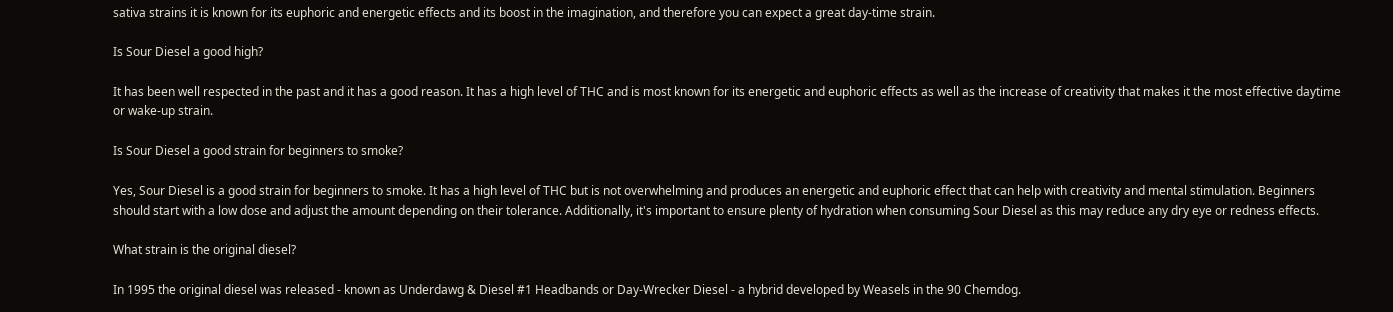sativa strains it is known for its euphoric and energetic effects and its boost in the imagination, and therefore you can expect a great day-time strain.

Is Sour Diesel a good high?

It has been well respected in the past and it has a good reason. It has a high level of THC and is most known for its energetic and euphoric effects as well as the increase of creativity that makes it the most effective daytime or wake-up strain.

Is Sour Diesel a good strain for beginners to smoke?

Yes, Sour Diesel is a good strain for beginners to smoke. It has a high level of THC but is not overwhelming and produces an energetic and euphoric effect that can help with creativity and mental stimulation. Beginners should start with a low dose and adjust the amount depending on their tolerance. Additionally, it's important to ensure plenty of hydration when consuming Sour Diesel as this may reduce any dry eye or redness effects.

What strain is the original diesel?

In 1995 the original diesel was released - known as Underdawg & Diesel #1 Headbands or Day-Wrecker Diesel - a hybrid developed by Weasels in the 90 Chemdog.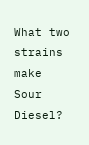What two strains make Sour Diesel?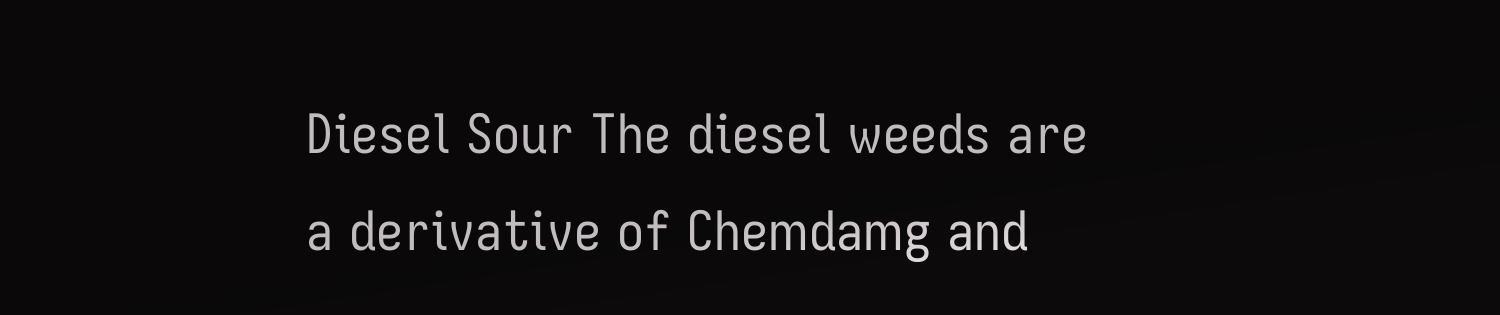Diesel Sour The diesel weeds are a derivative of Chemdamg and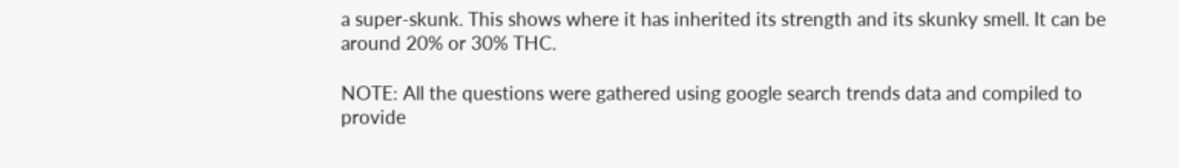a super-skunk. This shows where it has inherited its strength and its skunky smell. It can be around 20% or 30% THC.

NOTE: All the questions were gathered using google search trends data and compiled to provide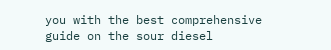you with the best comprehensive guide on the sour diesel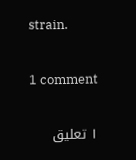strain.

1 comment

١ تعليق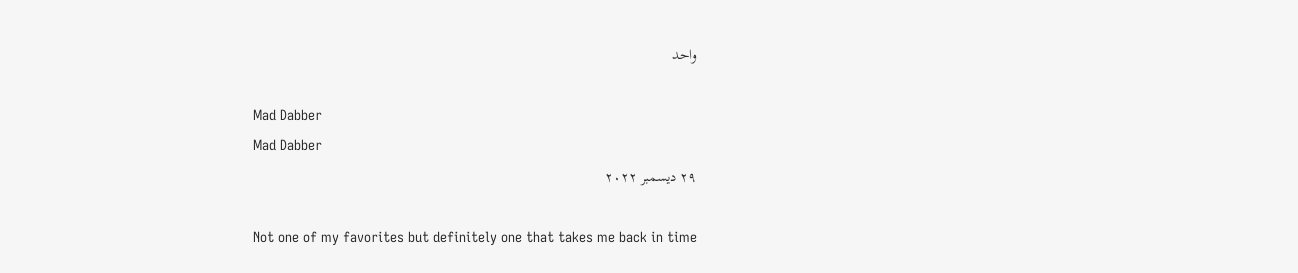واحد

Mad Dabber
Mad Dabber
٢٩ ديسمبر ٢٠٢٢

Not one of my favorites but definitely one that takes me back in time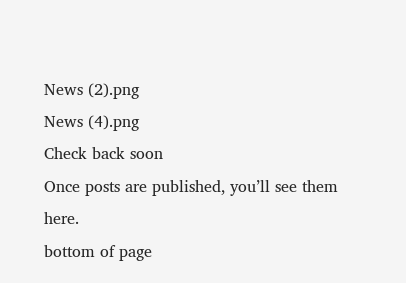News (2).png
News (4).png
Check back soon
Once posts are published, you’ll see them here.
bottom of page